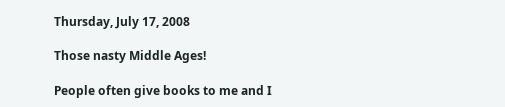Thursday, July 17, 2008

Those nasty Middle Ages!

People often give books to me and I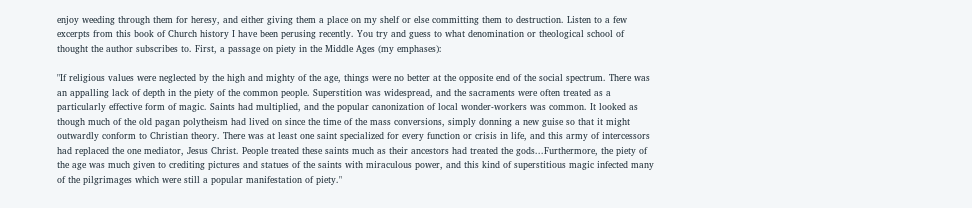enjoy weeding through them for heresy, and either giving them a place on my shelf or else committing them to destruction. Listen to a few excerpts from this book of Church history I have been perusing recently. You try and guess to what denomination or theological school of thought the author subscribes to. First, a passage on piety in the Middle Ages (my emphases):

"If religious values were neglected by the high and mighty of the age, things were no better at the opposite end of the social spectrum. There was an appalling lack of depth in the piety of the common people. Superstition was widespread, and the sacraments were often treated as a particularly effective form of magic. Saints had multiplied, and the popular canonization of local wonder-workers was common. It looked as though much of the old pagan polytheism had lived on since the time of the mass conversions, simply donning a new guise so that it might outwardly conform to Christian theory. There was at least one saint specialized for every function or crisis in life, and this army of intercessors had replaced the one mediator, Jesus Christ. People treated these saints much as their ancestors had treated the gods...Furthermore, the piety of the age was much given to crediting pictures and statues of the saints with miraculous power, and this kind of superstitious magic infected many of the pilgrimages which were still a popular manifestation of piety."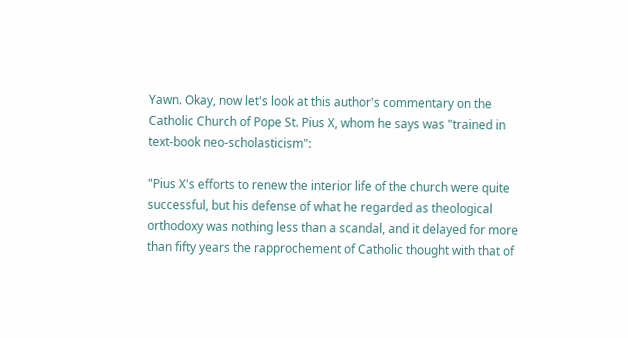Yawn. Okay, now let's look at this author's commentary on the Catholic Church of Pope St. Pius X, whom he says was "trained in text-book neo-scholasticism":

"Pius X's efforts to renew the interior life of the church were quite successful, but his defense of what he regarded as theological orthodoxy was nothing less than a scandal, and it delayed for more than fifty years the rapprochement of Catholic thought with that of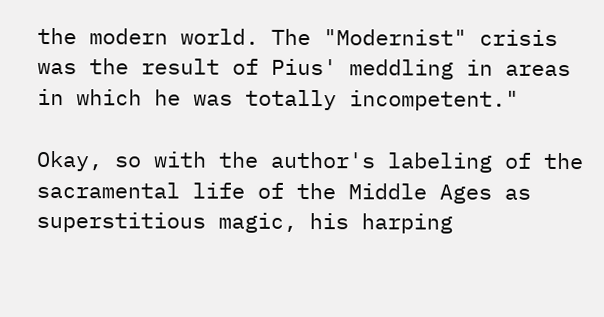the modern world. The "Modernist" crisis was the result of Pius' meddling in areas in which he was totally incompetent."

Okay, so with the author's labeling of the sacramental life of the Middle Ages as superstitious magic, his harping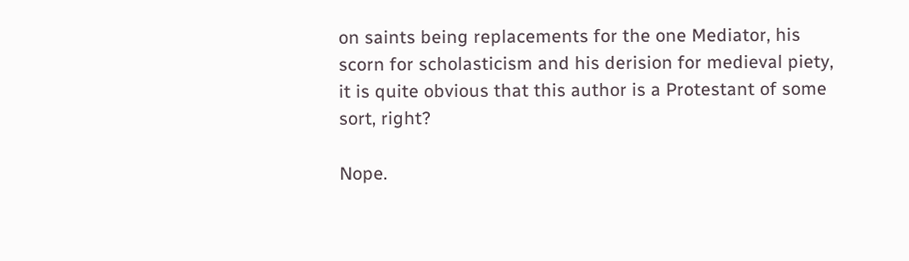on saints being replacements for the one Mediator, his scorn for scholasticism and his derision for medieval piety, it is quite obvious that this author is a Protestant of some sort, right?

Nope.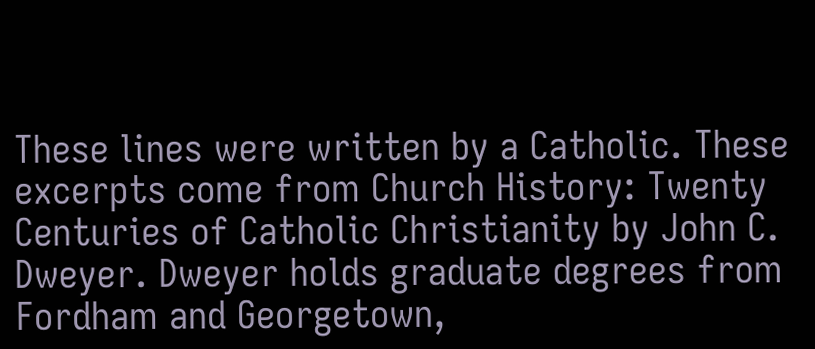These lines were written by a Catholic. These excerpts come from Church History: Twenty Centuries of Catholic Christianity by John C. Dweyer. Dweyer holds graduate degrees from Fordham and Georgetown,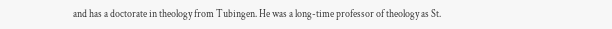and has a doctorate in theology from Tubingen. He was a long-time professor of theology as St.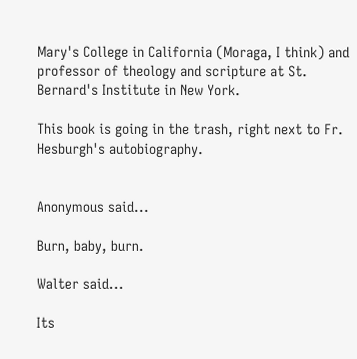Mary's College in California (Moraga, I think) and professor of theology and scripture at St. Bernard's Institute in New York.

This book is going in the trash, right next to Fr. Hesburgh's autobiography.


Anonymous said...

Burn, baby, burn.

Walter said...

Its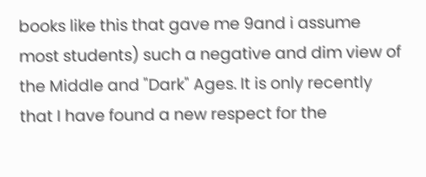books like this that gave me 9and i assume most students) such a negative and dim view of the Middle and "Dark" Ages. It is only recently that I have found a new respect for the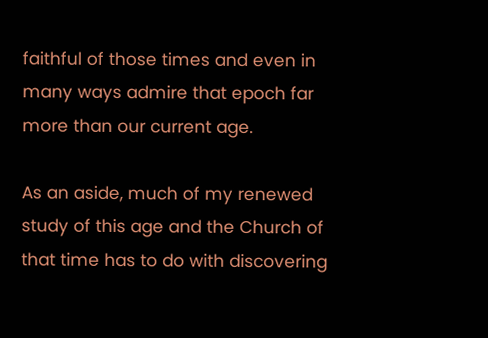faithful of those times and even in many ways admire that epoch far more than our current age.

As an aside, much of my renewed study of this age and the Church of that time has to do with discovering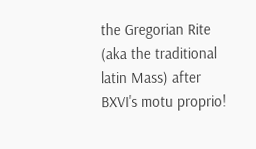the Gregorian Rite (aka the traditional latin Mass) after BXVI's motu proprio!